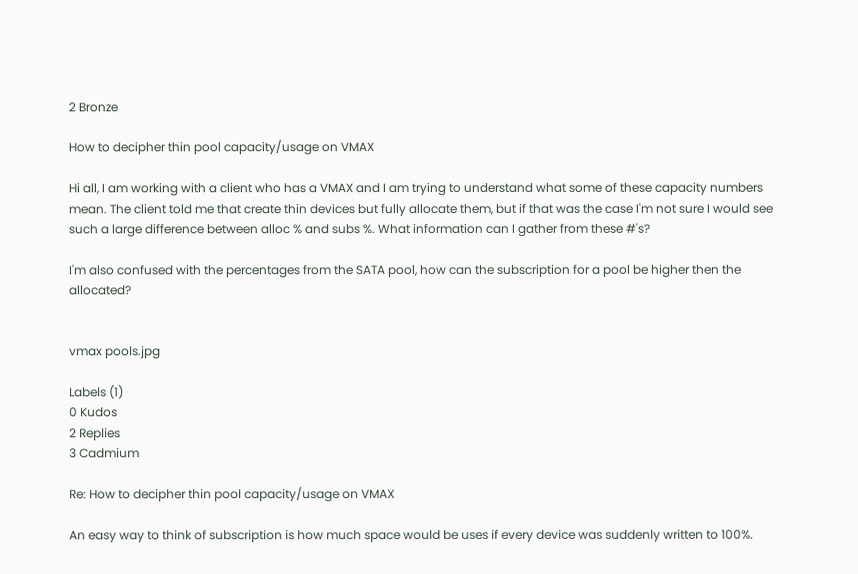2 Bronze

How to decipher thin pool capacity/usage on VMAX

Hi all, I am working with a client who has a VMAX and I am trying to understand what some of these capacity numbers mean. The client told me that create thin devices but fully allocate them, but if that was the case I'm not sure I would see such a large difference between alloc % and subs %. What information can I gather from these #'s?

I'm also confused with the percentages from the SATA pool, how can the subscription for a pool be higher then the allocated?


vmax pools.jpg

Labels (1)
0 Kudos
2 Replies
3 Cadmium

Re: How to decipher thin pool capacity/usage on VMAX

An easy way to think of subscription is how much space would be uses if every device was suddenly written to 100%.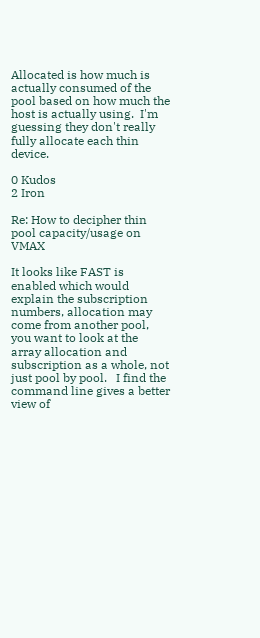Allocated is how much is actually consumed of the pool based on how much the host is actually using.  I'm guessing they don't really fully allocate each thin device.

0 Kudos
2 Iron

Re: How to decipher thin pool capacity/usage on VMAX

It looks like FAST is enabled which would explain the subscription numbers, allocation may come from another pool, you want to look at the array allocation and subscription as a whole, not just pool by pool.   I find the command line gives a better view of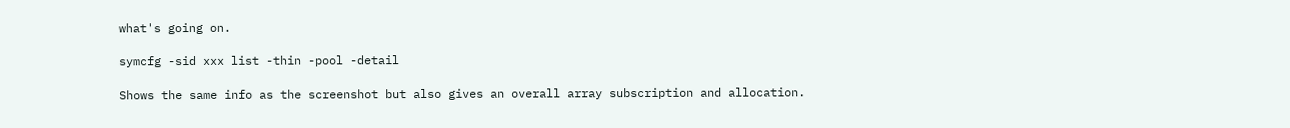what's going on.

symcfg -sid xxx list -thin -pool -detail

Shows the same info as the screenshot but also gives an overall array subscription and allocation.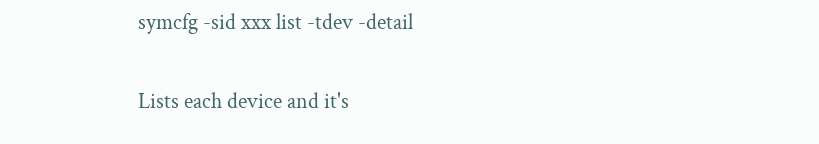symcfg -sid xxx list -tdev -detail

Lists each device and it's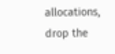allocations, drop the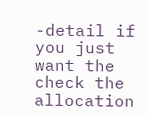-detail if you just want the check the allocation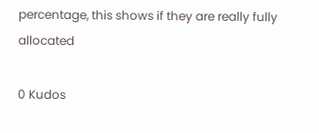percentage, this shows if they are really fully allocated

0 Kudos